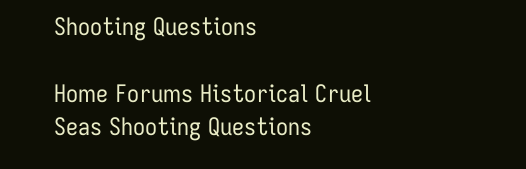Shooting Questions

Home Forums Historical Cruel Seas Shooting Questions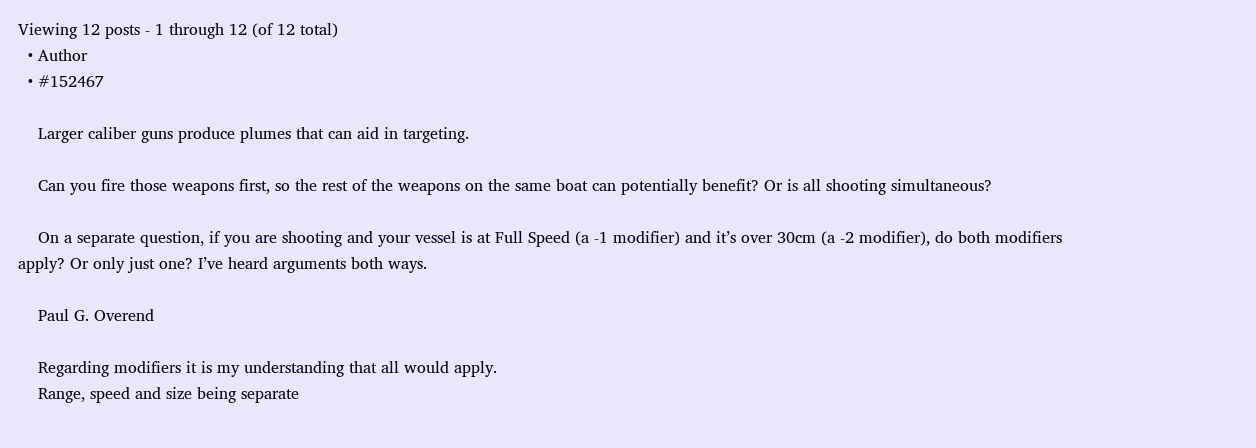Viewing 12 posts - 1 through 12 (of 12 total)
  • Author
  • #152467

    Larger caliber guns produce plumes that can aid in targeting.

    Can you fire those weapons first, so the rest of the weapons on the same boat can potentially benefit? Or is all shooting simultaneous?

    On a separate question, if you are shooting and your vessel is at Full Speed (a -1 modifier) and it’s over 30cm (a -2 modifier), do both modifiers apply? Or only just one? I’ve heard arguments both ways.

    Paul G. Overend

    Regarding modifiers it is my understanding that all would apply.
    Range, speed and size being separate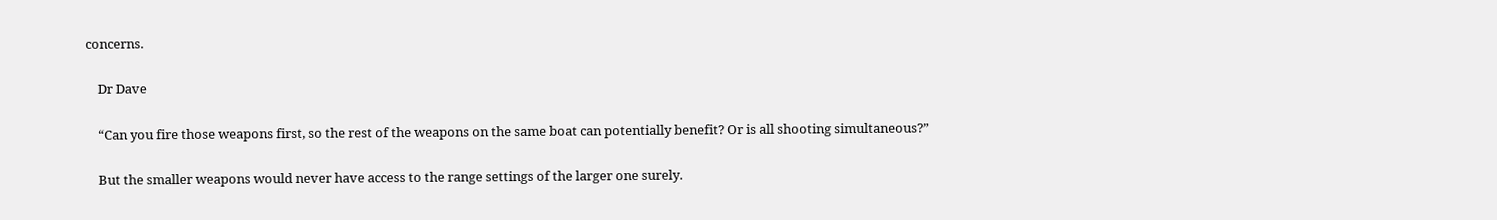concerns.

    Dr Dave

    “Can you fire those weapons first, so the rest of the weapons on the same boat can potentially benefit? Or is all shooting simultaneous?”

    But the smaller weapons would never have access to the range settings of the larger one surely.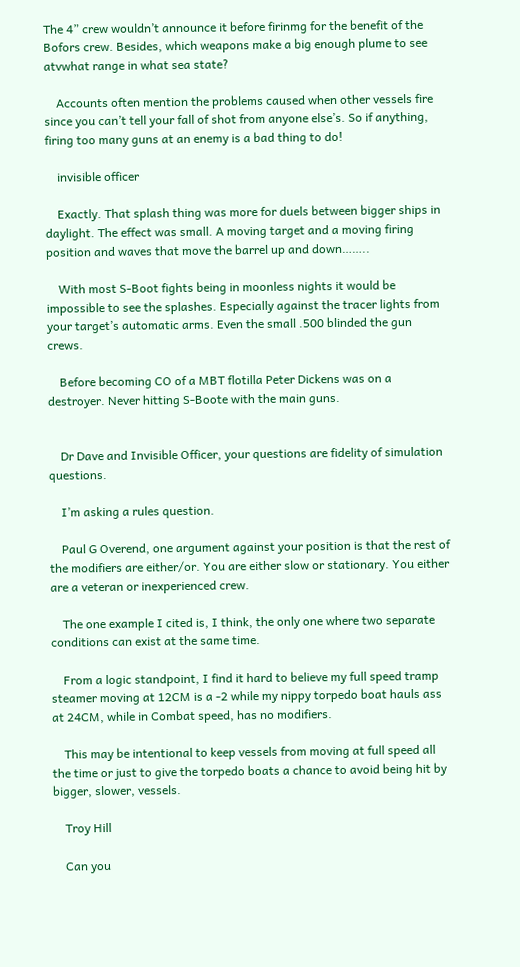The 4” crew wouldn’t announce it before firinmg for the benefit of the Bofors crew. Besides, which weapons make a big enough plume to see atvwhat range in what sea state?

    Accounts often mention the problems caused when other vessels fire since you can’t tell your fall of shot from anyone else’s. So if anything, firing too many guns at an enemy is a bad thing to do!

    invisible officer

    Exactly. That splash thing was more for duels between bigger ships in daylight. The effect was small. A moving target and a moving firing position and waves that move the barrel up and down……..

    With most S-Boot fights being in moonless nights it would be impossible to see the splashes. Especially against the tracer lights from your target’s automatic arms. Even the small .500 blinded the gun crews.

    Before becoming CO of a MBT flotilla Peter Dickens was on a destroyer. Never hitting S-Boote with the main guns.


    Dr Dave and Invisible Officer, your questions are fidelity of simulation questions.

    I’m asking a rules question.

    Paul G Overend, one argument against your position is that the rest of the modifiers are either/or. You are either slow or stationary. You either are a veteran or inexperienced crew.

    The one example I cited is, I think, the only one where two separate conditions can exist at the same time.

    From a logic standpoint, I find it hard to believe my full speed tramp steamer moving at 12CM is a -2 while my nippy torpedo boat hauls ass at 24CM, while in Combat speed, has no modifiers.

    This may be intentional to keep vessels from moving at full speed all the time or just to give the torpedo boats a chance to avoid being hit by bigger, slower, vessels.

    Troy Hill

    Can you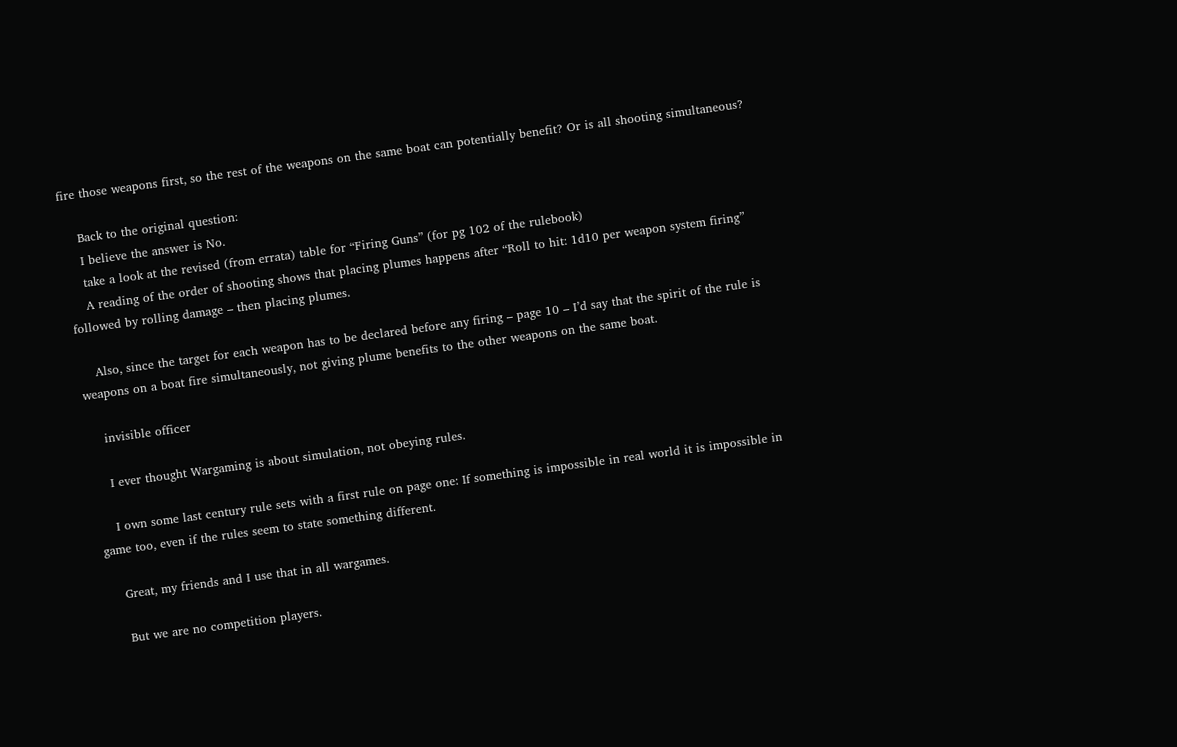fire those weapons first, so the rest of the weapons on the same boat can potentially benefit? Or is all shooting simultaneous?

    Back to the original question:
    I believe the answer is No.
    take a look at the revised (from errata) table for “Firing Guns” (for pg 102 of the rulebook)
    A reading of the order of shooting shows that placing plumes happens after “Roll to hit: 1d10 per weapon system firing” followed by rolling damage – then placing plumes.

    Also, since the target for each weapon has to be declared before any firing – page 10 – I’d say that the spirit of the rule is weapons on a boat fire simultaneously, not giving plume benefits to the other weapons on the same boat.

    invisible officer

    I ever thought Wargaming is about simulation, not obeying rules.

    I own some last century rule sets with a first rule on page one: If something is impossible in real world it is impossible in game too, even if the rules seem to state something different.

    Great, my friends and I use that in all wargames.

    But we are no competition players.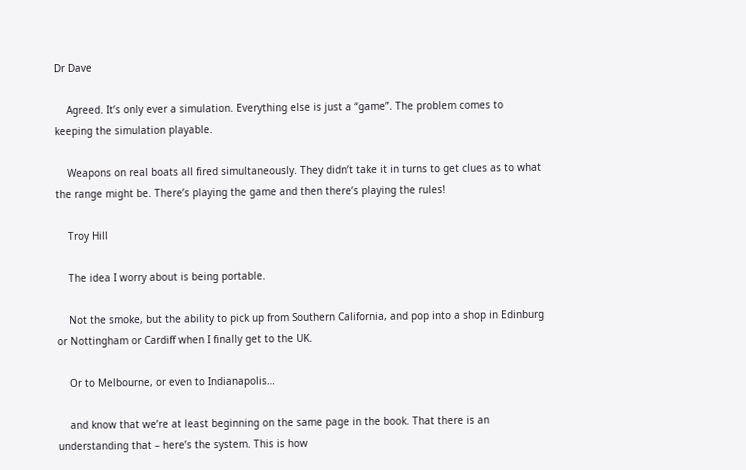Dr Dave

    Agreed. It’s only ever a simulation. Everything else is just a “game”. The problem comes to keeping the simulation playable.

    Weapons on real boats all fired simultaneously. They didn’t take it in turns to get clues as to what the range might be. There’s playing the game and then there’s playing the rules!

    Troy Hill

    The idea I worry about is being portable.

    Not the smoke, but the ability to pick up from Southern California, and pop into a shop in Edinburg or Nottingham or Cardiff when I finally get to the UK.

    Or to Melbourne, or even to Indianapolis…

    and know that we’re at least beginning on the same page in the book. That there is an understanding that – here’s the system. This is how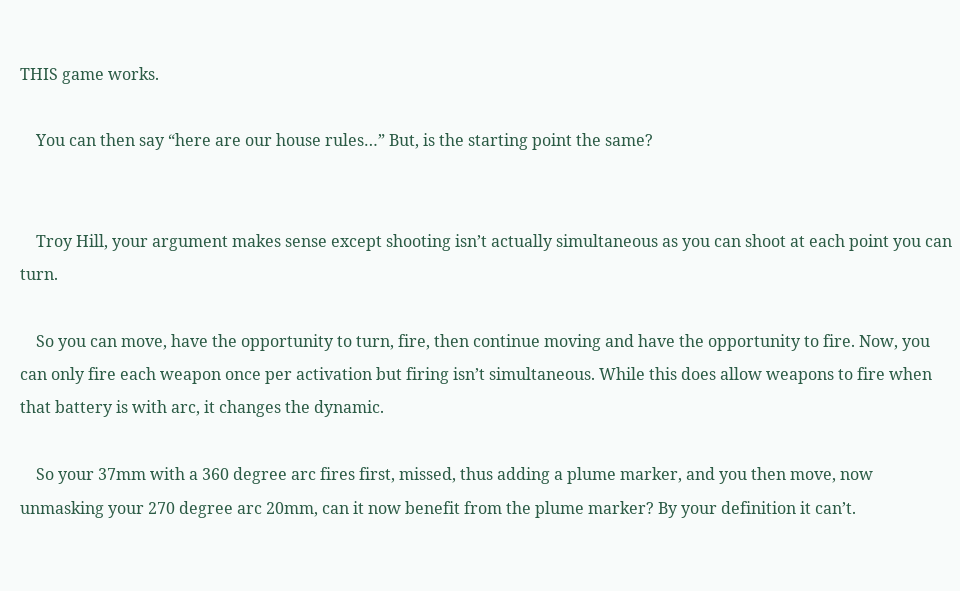THIS game works.

    You can then say “here are our house rules…” But, is the starting point the same?


    Troy Hill, your argument makes sense except shooting isn’t actually simultaneous as you can shoot at each point you can turn.

    So you can move, have the opportunity to turn, fire, then continue moving and have the opportunity to fire. Now, you can only fire each weapon once per activation but firing isn’t simultaneous. While this does allow weapons to fire when that battery is with arc, it changes the dynamic.

    So your 37mm with a 360 degree arc fires first, missed, thus adding a plume marker, and you then move, now unmasking your 270 degree arc 20mm, can it now benefit from the plume marker? By your definition it can’t.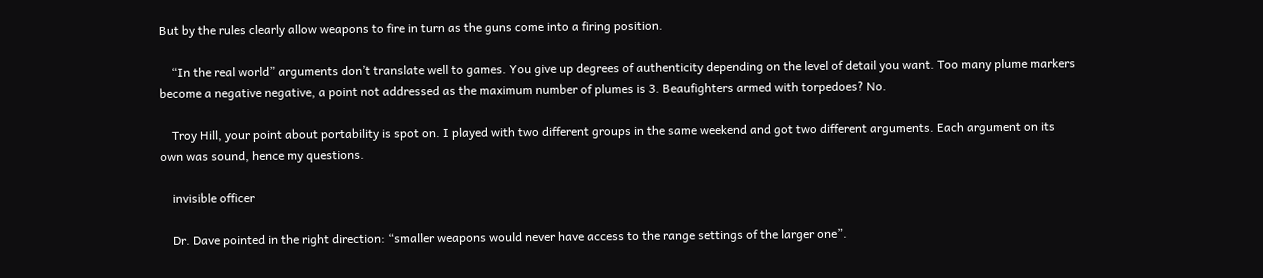But by the rules clearly allow weapons to fire in turn as the guns come into a firing position.

    “In the real world” arguments don’t translate well to games. You give up degrees of authenticity depending on the level of detail you want. Too many plume markers become a negative negative, a point not addressed as the maximum number of plumes is 3. Beaufighters armed with torpedoes? No.

    Troy Hill, your point about portability is spot on. I played with two different groups in the same weekend and got two different arguments. Each argument on its own was sound, hence my questions.

    invisible officer

    Dr. Dave pointed in the right direction: “smaller weapons would never have access to the range settings of the larger one”.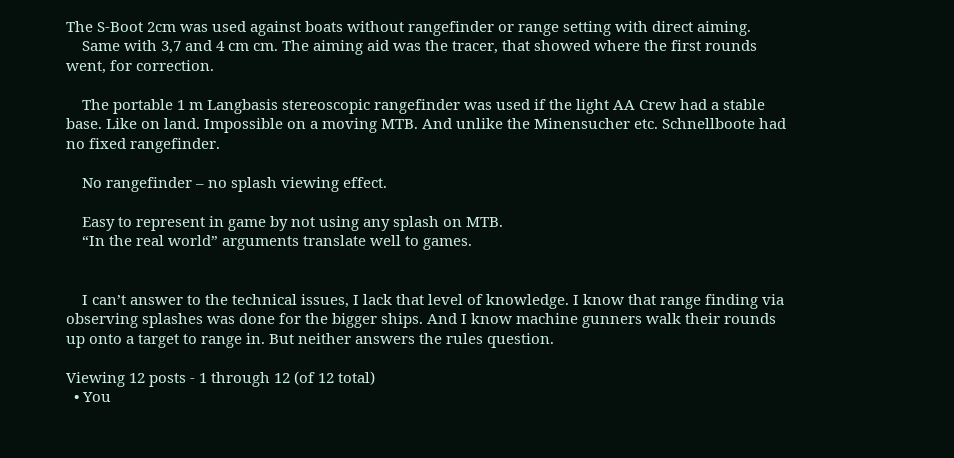The S-Boot 2cm was used against boats without rangefinder or range setting with direct aiming.
    Same with 3,7 and 4 cm cm. The aiming aid was the tracer, that showed where the first rounds went, for correction.

    The portable 1 m Langbasis stereoscopic rangefinder was used if the light AA Crew had a stable base. Like on land. Impossible on a moving MTB. And unlike the Minensucher etc. Schnellboote had no fixed rangefinder.

    No rangefinder – no splash viewing effect.

    Easy to represent in game by not using any splash on MTB.
    “In the real world” arguments translate well to games.


    I can’t answer to the technical issues, I lack that level of knowledge. I know that range finding via observing splashes was done for the bigger ships. And I know machine gunners walk their rounds up onto a target to range in. But neither answers the rules question.

Viewing 12 posts - 1 through 12 (of 12 total)
  • You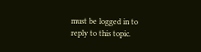must be logged in to reply to this topic.